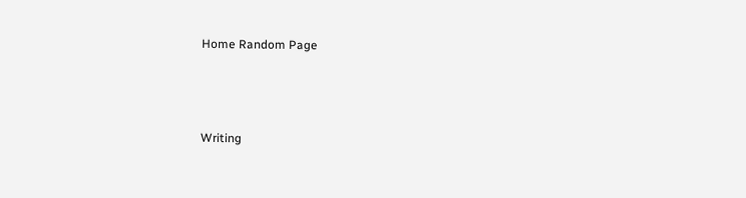Home Random Page



Writing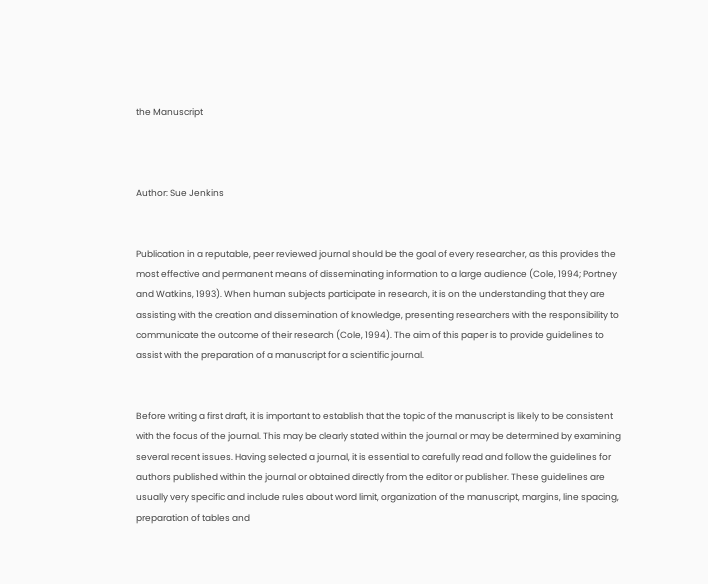the Manuscript



Author: Sue Jenkins


Publication in a reputable, peer reviewed journal should be the goal of every researcher, as this provides the most effective and permanent means of disseminating information to a large audience (Cole, 1994; Portney and Watkins, 1993). When human subjects participate in research, it is on the understanding that they are assisting with the creation and dissemination of knowledge, presenting researchers with the responsibility to communicate the outcome of their research (Cole, 1994). The aim of this paper is to provide guidelines to assist with the preparation of a manuscript for a scientific journal.


Before writing a first draft, it is important to establish that the topic of the manuscript is likely to be consistent with the focus of the journal. This may be clearly stated within the journal or may be determined by examining several recent issues. Having selected a journal, it is essential to carefully read and follow the guidelines for authors published within the journal or obtained directly from the editor or publisher. These guidelines are usually very specific and include rules about word limit, organization of the manuscript, margins, line spacing, preparation of tables and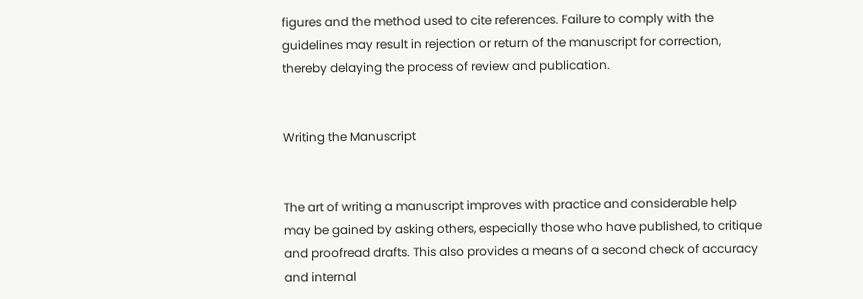figures and the method used to cite references. Failure to comply with the guidelines may result in rejection or return of the manuscript for correction, thereby delaying the process of review and publication.


Writing the Manuscript


The art of writing a manuscript improves with practice and considerable help may be gained by asking others, especially those who have published, to critique and proofread drafts. This also provides a means of a second check of accuracy and internal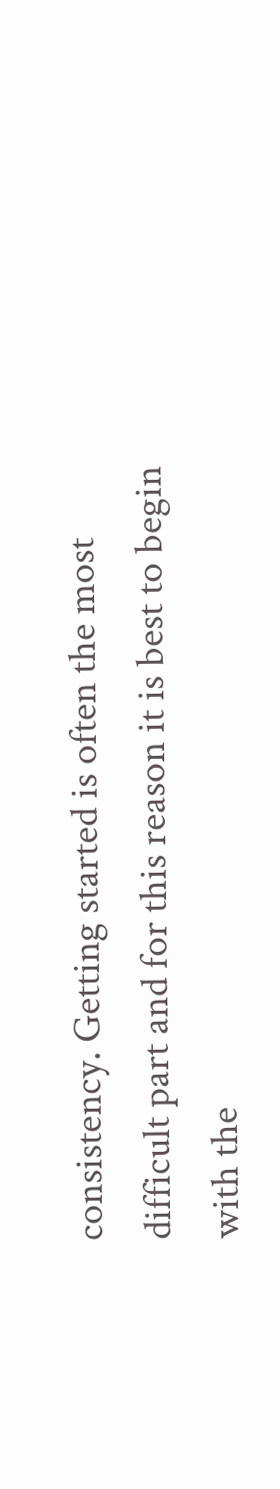consistency. Getting started is often the most difficult part and for this reason it is best to begin with the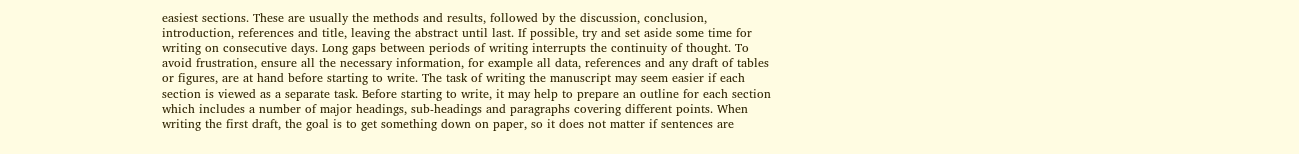easiest sections. These are usually the methods and results, followed by the discussion, conclusion, introduction, references and title, leaving the abstract until last. If possible, try and set aside some time for writing on consecutive days. Long gaps between periods of writing interrupts the continuity of thought. To avoid frustration, ensure all the necessary information, for example all data, references and any draft of tables or figures, are at hand before starting to write. The task of writing the manuscript may seem easier if each section is viewed as a separate task. Before starting to write, it may help to prepare an outline for each section which includes a number of major headings, sub-headings and paragraphs covering different points. When writing the first draft, the goal is to get something down on paper, so it does not matter if sentences are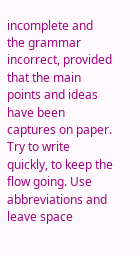incomplete and the grammar incorrect, provided that the main points and ideas have been captures on paper. Try to write quickly, to keep the flow going. Use abbreviations and leave space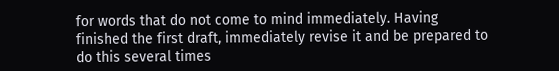for words that do not come to mind immediately. Having finished the first draft, immediately revise it and be prepared to do this several times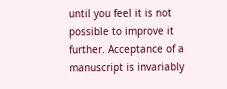until you feel it is not possible to improve it further. Acceptance of a manuscript is invariably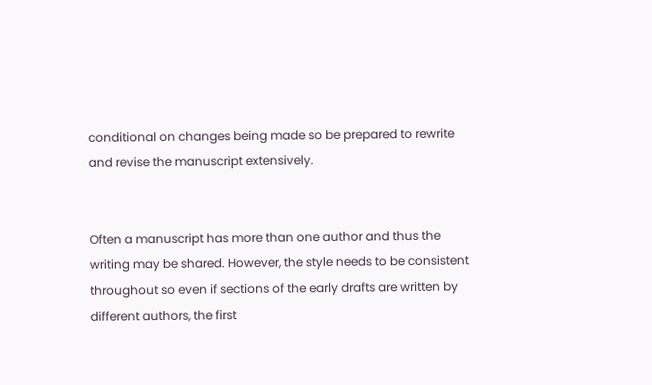conditional on changes being made so be prepared to rewrite and revise the manuscript extensively.


Often a manuscript has more than one author and thus the writing may be shared. However, the style needs to be consistent throughout so even if sections of the early drafts are written by different authors, the first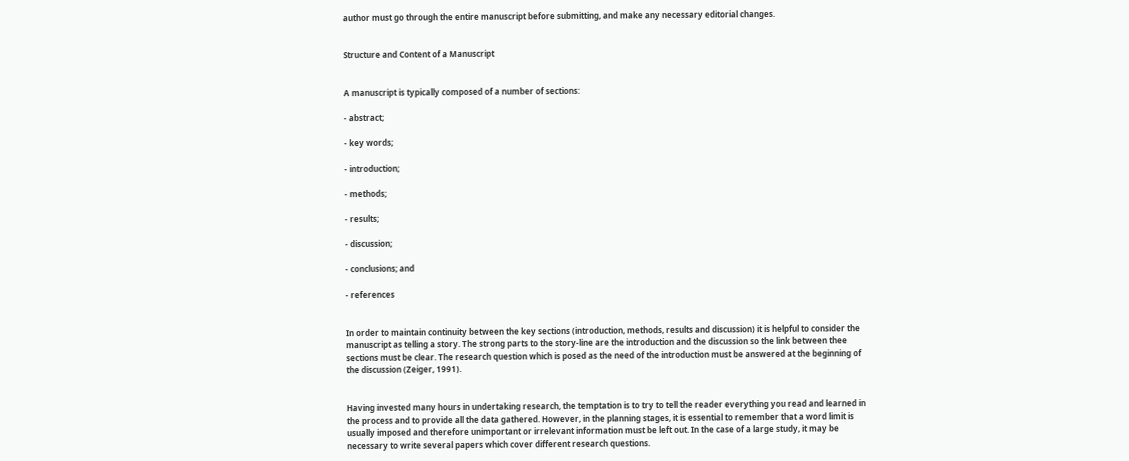author must go through the entire manuscript before submitting, and make any necessary editorial changes.


Structure and Content of a Manuscript


A manuscript is typically composed of a number of sections:

- abstract;

- key words;

- introduction;

- methods;

- results;

- discussion;

- conclusions; and

- references


In order to maintain continuity between the key sections (introduction, methods, results and discussion) it is helpful to consider the manuscript as telling a story. The strong parts to the story-line are the introduction and the discussion so the link between thee sections must be clear. The research question which is posed as the need of the introduction must be answered at the beginning of the discussion (Zeiger, 1991).


Having invested many hours in undertaking research, the temptation is to try to tell the reader everything you read and learned in the process and to provide all the data gathered. However, in the planning stages, it is essential to remember that a word limit is usually imposed and therefore unimportant or irrelevant information must be left out. In the case of a large study, it may be necessary to write several papers which cover different research questions.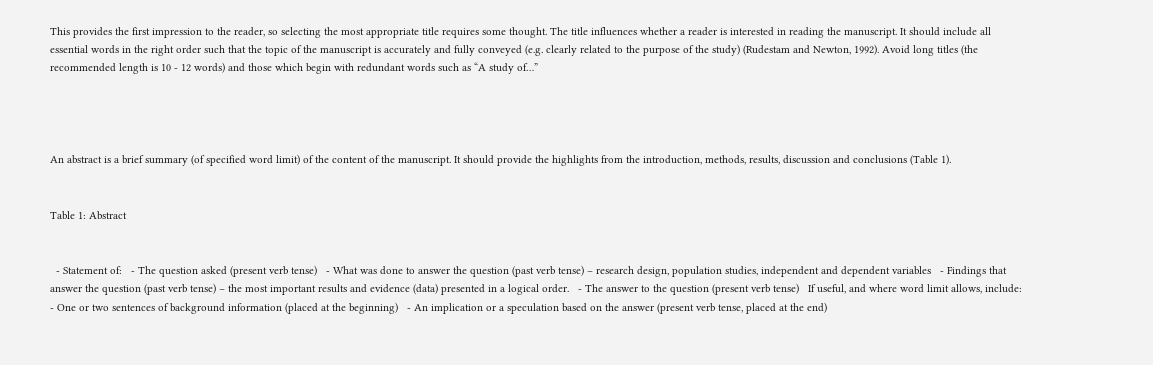This provides the first impression to the reader, so selecting the most appropriate title requires some thought. The title influences whether a reader is interested in reading the manuscript. It should include all essential words in the right order such that the topic of the manuscript is accurately and fully conveyed (e.g. clearly related to the purpose of the study) (Rudestam and Newton, 1992). Avoid long titles (the recommended length is 10 - 12 words) and those which begin with redundant words such as “A study of…”




An abstract is a brief summary (of specified word limit) of the content of the manuscript. It should provide the highlights from the introduction, methods, results, discussion and conclusions (Table 1).


Table 1: Abstract


  - Statement of:   - The question asked (present verb tense)   - What was done to answer the question (past verb tense) – research design, population studies, independent and dependent variables   - Findings that answer the question (past verb tense) – the most important results and evidence (data) presented in a logical order.   - The answer to the question (present verb tense)   If useful, and where word limit allows, include:   - One or two sentences of background information (placed at the beginning)   - An implication or a speculation based on the answer (present verb tense, placed at the end)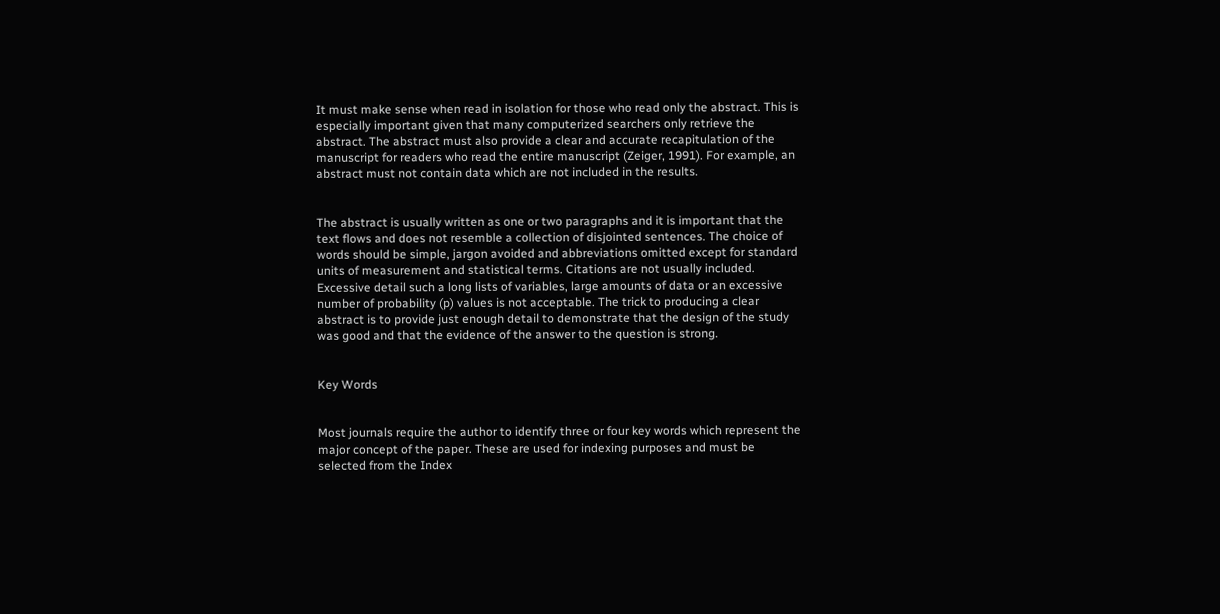It must make sense when read in isolation for those who read only the abstract. This is especially important given that many computerized searchers only retrieve the abstract. The abstract must also provide a clear and accurate recapitulation of the manuscript for readers who read the entire manuscript (Zeiger, 1991). For example, an abstract must not contain data which are not included in the results.


The abstract is usually written as one or two paragraphs and it is important that the text flows and does not resemble a collection of disjointed sentences. The choice of words should be simple, jargon avoided and abbreviations omitted except for standard units of measurement and statistical terms. Citations are not usually included. Excessive detail such a long lists of variables, large amounts of data or an excessive number of probability (p) values is not acceptable. The trick to producing a clear abstract is to provide just enough detail to demonstrate that the design of the study was good and that the evidence of the answer to the question is strong.


Key Words


Most journals require the author to identify three or four key words which represent the major concept of the paper. These are used for indexing purposes and must be selected from the Index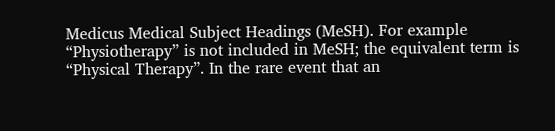Medicus Medical Subject Headings (MeSH). For example “Physiotherapy” is not included in MeSH; the equivalent term is “Physical Therapy”. In the rare event that an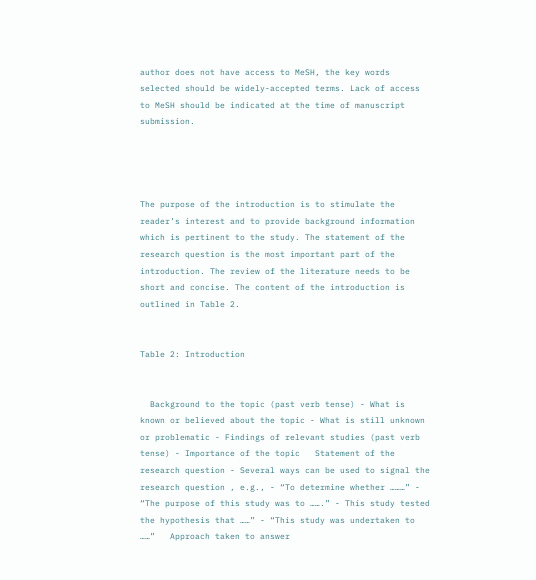author does not have access to MeSH, the key words selected should be widely-accepted terms. Lack of access to MeSH should be indicated at the time of manuscript submission.




The purpose of the introduction is to stimulate the reader’s interest and to provide background information which is pertinent to the study. The statement of the research question is the most important part of the introduction. The review of the literature needs to be short and concise. The content of the introduction is outlined in Table 2.


Table 2: Introduction


  Background to the topic (past verb tense) - What is known or believed about the topic - What is still unknown or problematic - Findings of relevant studies (past verb tense) - Importance of the topic   Statement of the research question - Several ways can be used to signal the research question , e.g., - “To determine whether ………” - “The purpose of this study was to …….” - This study tested the hypothesis that ……” - “This study was undertaken to ……”   Approach taken to answer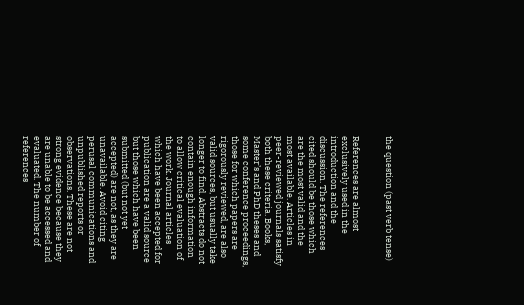the question (past verb tense)


References are almost exclusively used in the introduction and the discussion. The references cited should be those which are the most valid and the most available. Articles in peer-reviewed journals satisfy both these criteria. Books, Master’s and PhD theses and some conference proceedings, those for which papers are rigorously reviewed, are also valid sources, but usually take longer to find. Abstracts do not contain enough information to allow critical evaluation of the work. Journal articles which have been accepted for publication are a valid source but those which have been submitted (but not yet accepted) are not, as they are unavailable. Avoid citing perusal communications and unpublished reports or observations. These are not strong evidence because they are unable to be accessed and evaluated. The number of references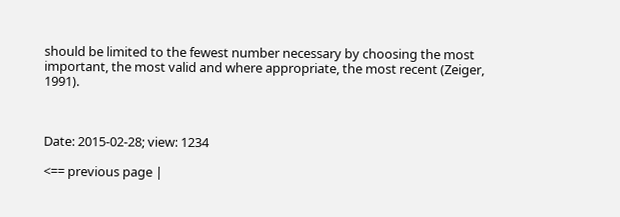should be limited to the fewest number necessary by choosing the most important, the most valid and where appropriate, the most recent (Zeiger, 1991).



Date: 2015-02-28; view: 1234

<== previous page |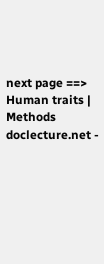next page ==>
Human traits | Methods
doclecture.net -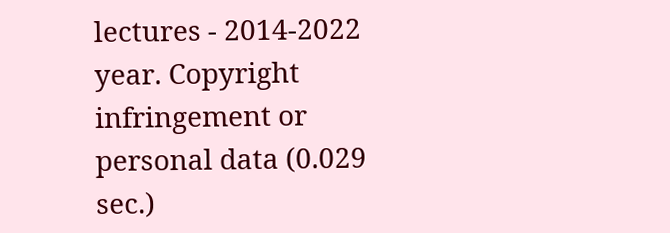lectures - 2014-2022 year. Copyright infringement or personal data (0.029 sec.)